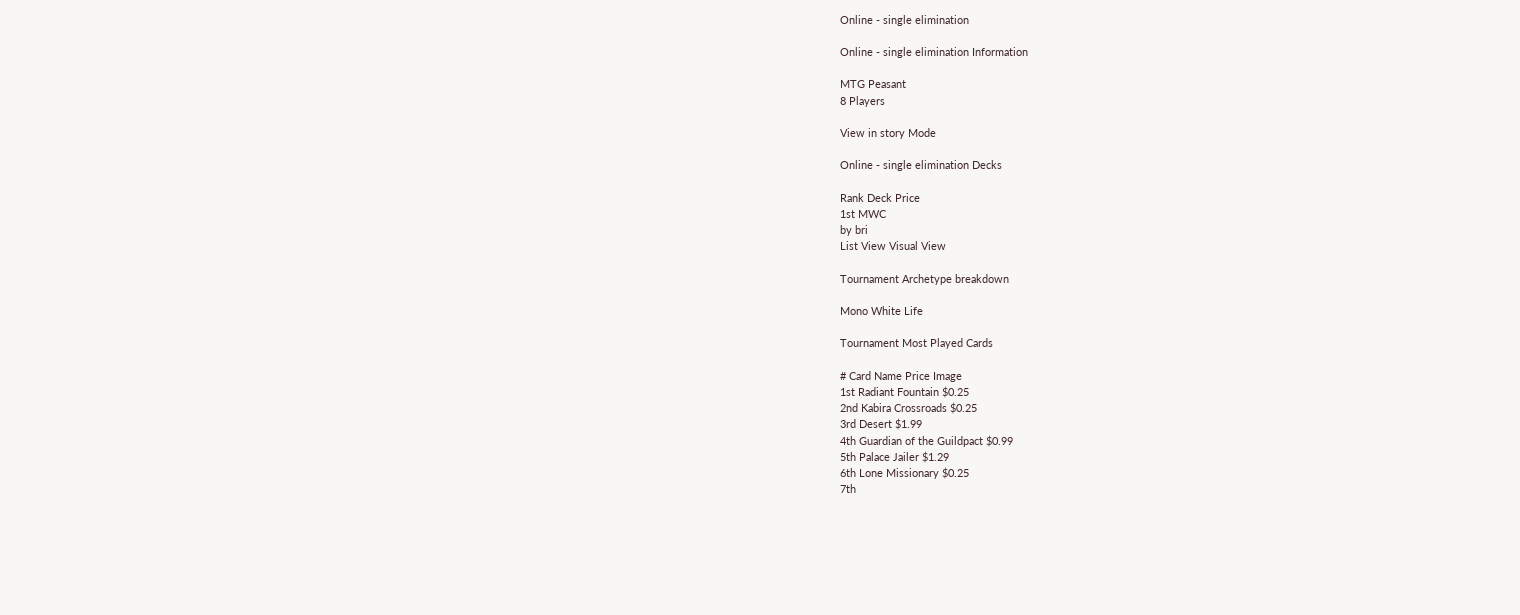Online - single elimination

Online - single elimination Information

MTG Peasant
8 Players

View in story Mode

Online - single elimination Decks

Rank Deck Price
1st MWC
by bri
List View Visual View

Tournament Archetype breakdown

Mono White Life

Tournament Most Played Cards

# Card Name Price Image
1st Radiant Fountain $0.25
2nd Kabira Crossroads $0.25
3rd Desert $1.99
4th Guardian of the Guildpact $0.99
5th Palace Jailer $1.29
6th Lone Missionary $0.25
7th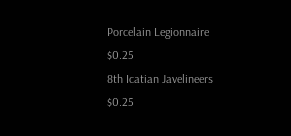Porcelain Legionnaire $0.25
8th Icatian Javelineers $0.25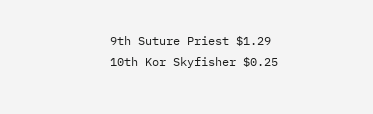9th Suture Priest $1.29
10th Kor Skyfisher $0.25